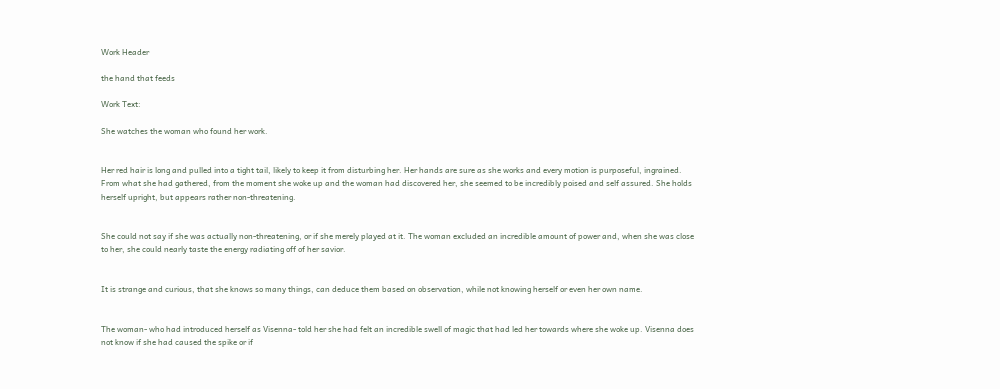Work Header

the hand that feeds

Work Text:

She watches the woman who found her work.


Her red hair is long and pulled into a tight tail, likely to keep it from disturbing her. Her hands are sure as she works and every motion is purposeful, ingrained. From what she had gathered, from the moment she woke up and the woman had discovered her, she seemed to be incredibly poised and self assured. She holds herself upright, but appears rather non-threatening.


She could not say if she was actually non-threatening, or if she merely played at it. The woman excluded an incredible amount of power and, when she was close to her, she could nearly taste the energy radiating off of her savior.


It is strange and curious, that she knows so many things, can deduce them based on observation, while not knowing herself or even her own name.


The woman- who had introduced herself as Visenna- told her she had felt an incredible swell of magic that had led her towards where she woke up. Visenna does not know if she had caused the spike or if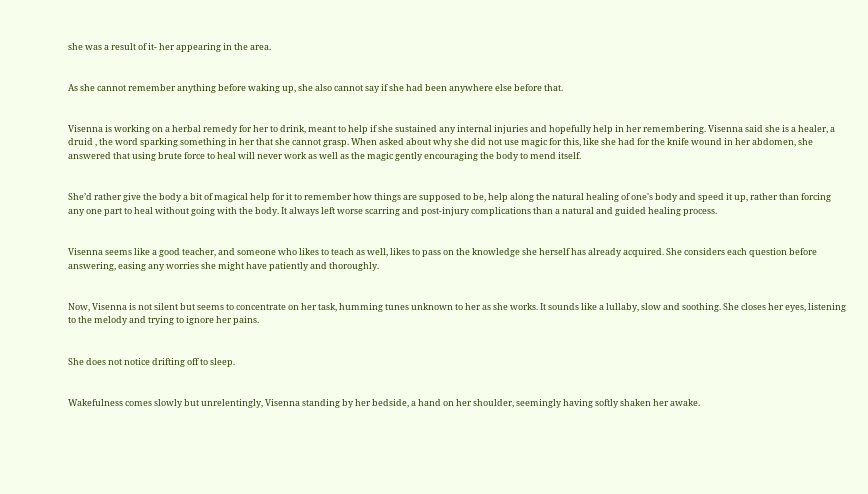she was a result of it- her appearing in the area.


As she cannot remember anything before waking up, she also cannot say if she had been anywhere else before that.


Visenna is working on a herbal remedy for her to drink, meant to help if she sustained any internal injuries and hopefully help in her remembering. Visenna said she is a healer, a druid , the word sparking something in her that she cannot grasp. When asked about why she did not use magic for this, like she had for the knife wound in her abdomen, she answered that using brute force to heal will never work as well as the magic gently encouraging the body to mend itself.


She’d rather give the body a bit of magical help for it to remember how things are supposed to be, help along the natural healing of one's body and speed it up, rather than forcing any one part to heal without going with the body. It always left worse scarring and post-injury complications than a natural and guided healing process.


Visenna seems like a good teacher, and someone who likes to teach as well, likes to pass on the knowledge she herself has already acquired. She considers each question before answering, easing any worries she might have patiently and thoroughly.


Now, Visenna is not silent but seems to concentrate on her task, humming tunes unknown to her as she works. It sounds like a lullaby, slow and soothing. She closes her eyes, listening to the melody and trying to ignore her pains.


She does not notice drifting off to sleep.


Wakefulness comes slowly but unrelentingly, Visenna standing by her bedside, a hand on her shoulder, seemingly having softly shaken her awake.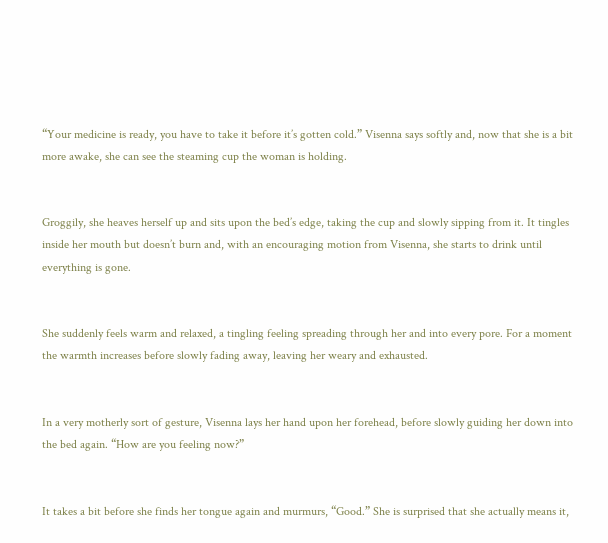“Your medicine is ready, you have to take it before it’s gotten cold.” Visenna says softly and, now that she is a bit more awake, she can see the steaming cup the woman is holding.


Groggily, she heaves herself up and sits upon the bed’s edge, taking the cup and slowly sipping from it. It tingles inside her mouth but doesn’t burn and, with an encouraging motion from Visenna, she starts to drink until everything is gone.


She suddenly feels warm and relaxed, a tingling feeling spreading through her and into every pore. For a moment the warmth increases before slowly fading away, leaving her weary and exhausted.


In a very motherly sort of gesture, Visenna lays her hand upon her forehead, before slowly guiding her down into the bed again. “How are you feeling now?”


It takes a bit before she finds her tongue again and murmurs, “Good.” She is surprised that she actually means it,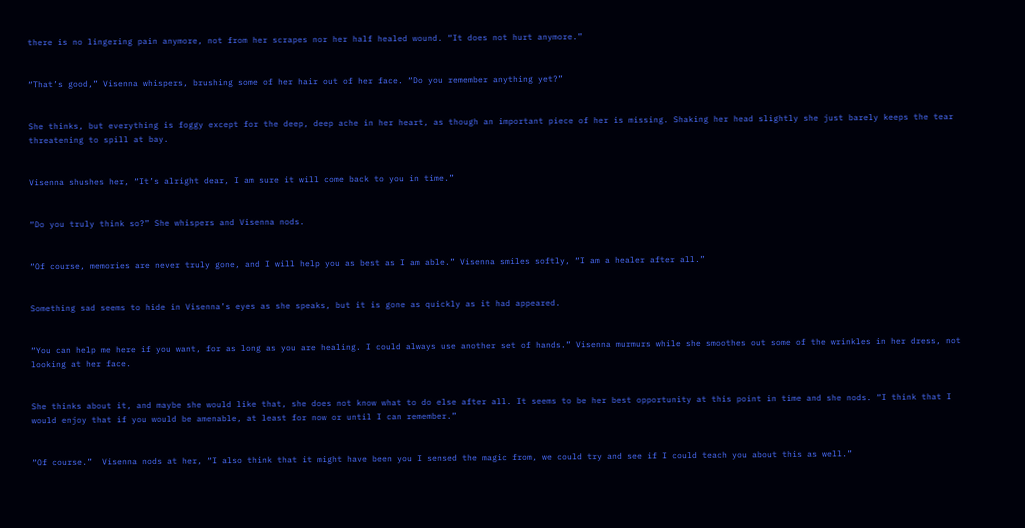there is no lingering pain anymore, not from her scrapes nor her half healed wound. “It does not hurt anymore.”


“That’s good,” Visenna whispers, brushing some of her hair out of her face. “Do you remember anything yet?”


She thinks, but everything is foggy except for the deep, deep ache in her heart, as though an important piece of her is missing. Shaking her head slightly she just barely keeps the tear threatening to spill at bay.


Visenna shushes her, “It’s alright dear, I am sure it will come back to you in time.”


“Do you truly think so?” She whispers and Visenna nods.


“Of course, memories are never truly gone, and I will help you as best as I am able.” Visenna smiles softly, “I am a healer after all.”


Something sad seems to hide in Visenna’s eyes as she speaks, but it is gone as quickly as it had appeared.


“You can help me here if you want, for as long as you are healing. I could always use another set of hands.” Visenna murmurs while she smoothes out some of the wrinkles in her dress, not looking at her face.


She thinks about it, and maybe she would like that, she does not know what to do else after all. It seems to be her best opportunity at this point in time and she nods. “I think that I would enjoy that if you would be amenable, at least for now or until I can remember.”


“Of course.”  Visenna nods at her, “I also think that it might have been you I sensed the magic from, we could try and see if I could teach you about this as well.”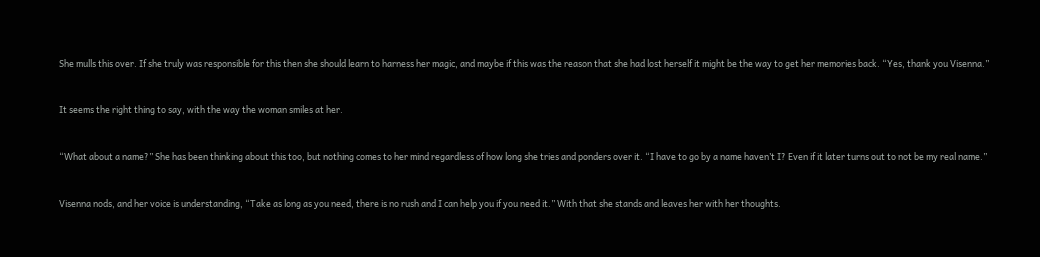She mulls this over. If she truly was responsible for this then she should learn to harness her magic, and maybe if this was the reason that she had lost herself it might be the way to get her memories back. “Yes, thank you Visenna.”


It seems the right thing to say, with the way the woman smiles at her.


“What about a name?” She has been thinking about this too, but nothing comes to her mind regardless of how long she tries and ponders over it. “I have to go by a name haven’t I? Even if it later turns out to not be my real name.”


Visenna nods, and her voice is understanding, “Take as long as you need, there is no rush and I can help you if you need it.” With that she stands and leaves her with her thoughts.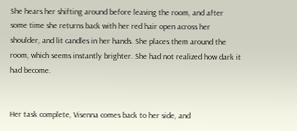She hears her shifting around before leaving the room, and after some time she returns back with her red hair open across her shoulder, and lit candles in her hands. She places them around the room, which seems instantly brighter. She had not realized how dark it had become.


Her task complete, Visenna comes back to her side, and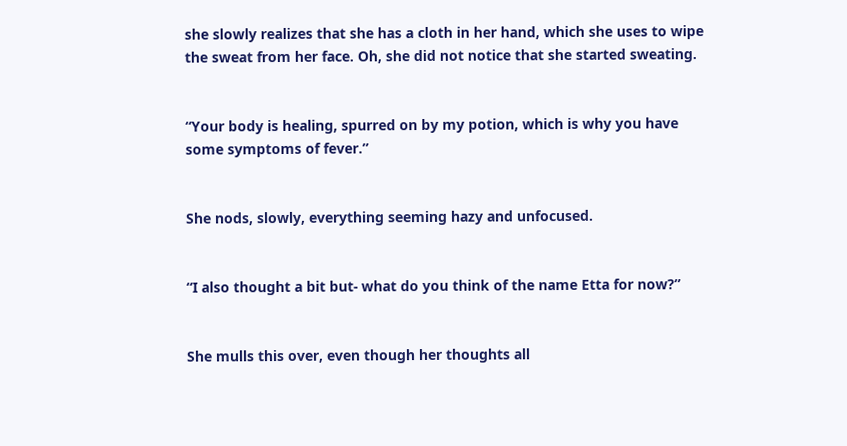she slowly realizes that she has a cloth in her hand, which she uses to wipe the sweat from her face. Oh, she did not notice that she started sweating.


“Your body is healing, spurred on by my potion, which is why you have some symptoms of fever.”


She nods, slowly, everything seeming hazy and unfocused.


“I also thought a bit but- what do you think of the name Etta for now?”


She mulls this over, even though her thoughts all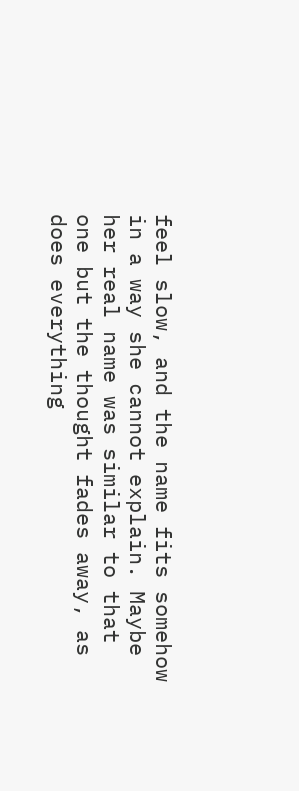feel slow, and the name fits somehow in a way she cannot explain. Maybe her real name was similar to that one but the thought fades away, as does everything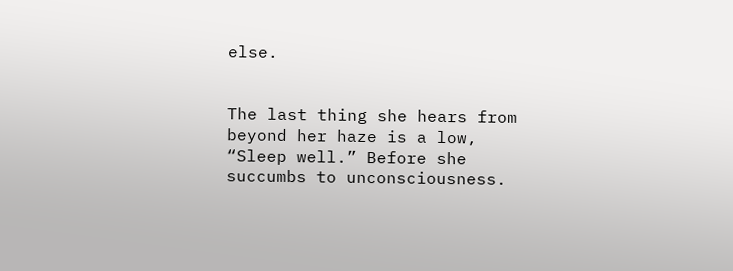else.


The last thing she hears from beyond her haze is a low, “Sleep well.” Before she succumbs to unconsciousness.